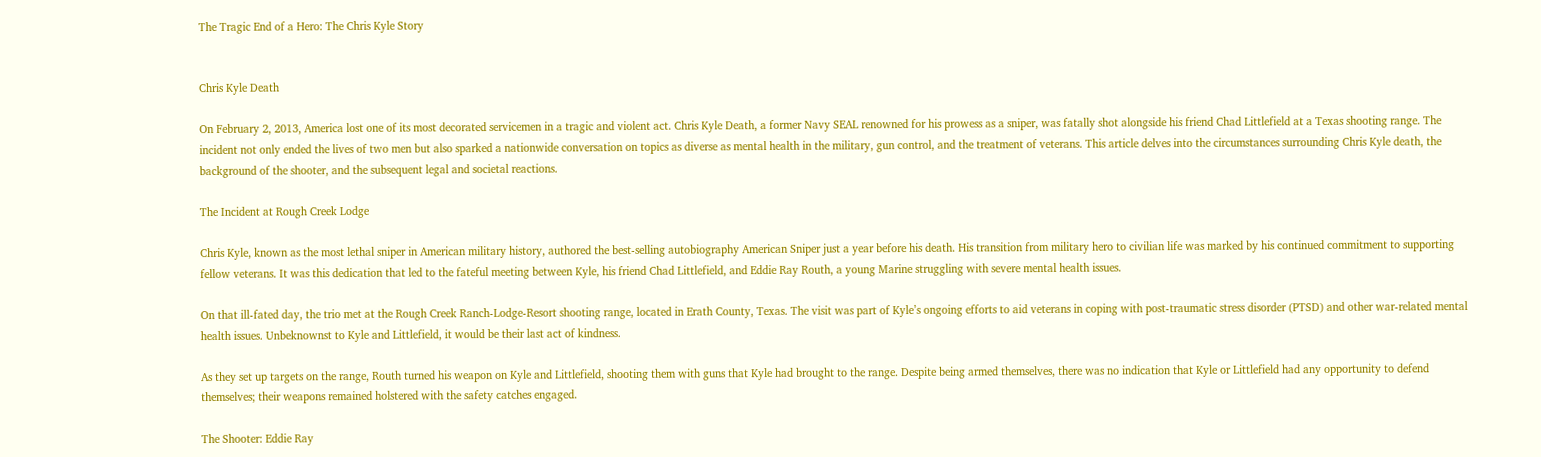The Tragic End of a Hero: The Chris Kyle Story


Chris Kyle Death

On February 2, 2013, America lost one of its most decorated servicemen in a tragic and violent act. Chris Kyle Death, a former Navy SEAL renowned for his prowess as a sniper, was fatally shot alongside his friend Chad Littlefield at a Texas shooting range. The incident not only ended the lives of two men but also sparked a nationwide conversation on topics as diverse as mental health in the military, gun control, and the treatment of veterans. This article delves into the circumstances surrounding Chris Kyle death, the background of the shooter, and the subsequent legal and societal reactions.

The Incident at Rough Creek Lodge

Chris Kyle, known as the most lethal sniper in American military history, authored the best-selling autobiography American Sniper just a year before his death. His transition from military hero to civilian life was marked by his continued commitment to supporting fellow veterans. It was this dedication that led to the fateful meeting between Kyle, his friend Chad Littlefield, and Eddie Ray Routh, a young Marine struggling with severe mental health issues.

On that ill-fated day, the trio met at the Rough Creek Ranch-Lodge-Resort shooting range, located in Erath County, Texas. The visit was part of Kyle’s ongoing efforts to aid veterans in coping with post-traumatic stress disorder (PTSD) and other war-related mental health issues. Unbeknownst to Kyle and Littlefield, it would be their last act of kindness.

As they set up targets on the range, Routh turned his weapon on Kyle and Littlefield, shooting them with guns that Kyle had brought to the range. Despite being armed themselves, there was no indication that Kyle or Littlefield had any opportunity to defend themselves; their weapons remained holstered with the safety catches engaged.

The Shooter: Eddie Ray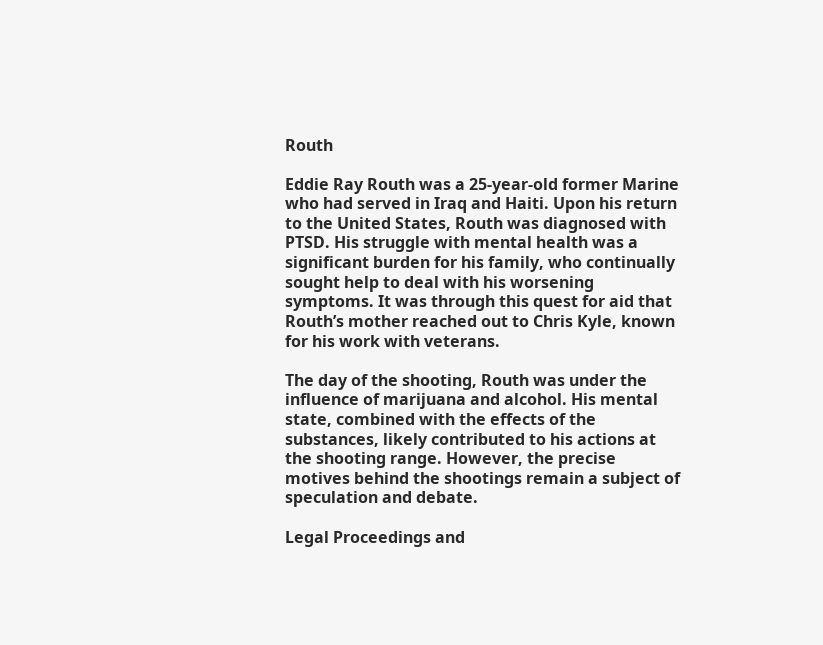Routh

Eddie Ray Routh was a 25-year-old former Marine who had served in Iraq and Haiti. Upon his return to the United States, Routh was diagnosed with PTSD. His struggle with mental health was a significant burden for his family, who continually sought help to deal with his worsening symptoms. It was through this quest for aid that Routh’s mother reached out to Chris Kyle, known for his work with veterans.

The day of the shooting, Routh was under the influence of marijuana and alcohol. His mental state, combined with the effects of the substances, likely contributed to his actions at the shooting range. However, the precise motives behind the shootings remain a subject of speculation and debate.

Legal Proceedings and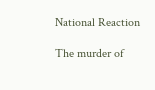National Reaction

The murder of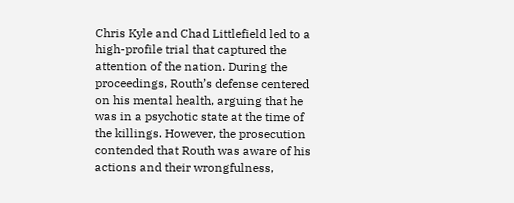Chris Kyle and Chad Littlefield led to a high-profile trial that captured the attention of the nation. During the proceedings, Routh’s defense centered on his mental health, arguing that he was in a psychotic state at the time of the killings. However, the prosecution contended that Routh was aware of his actions and their wrongfulness,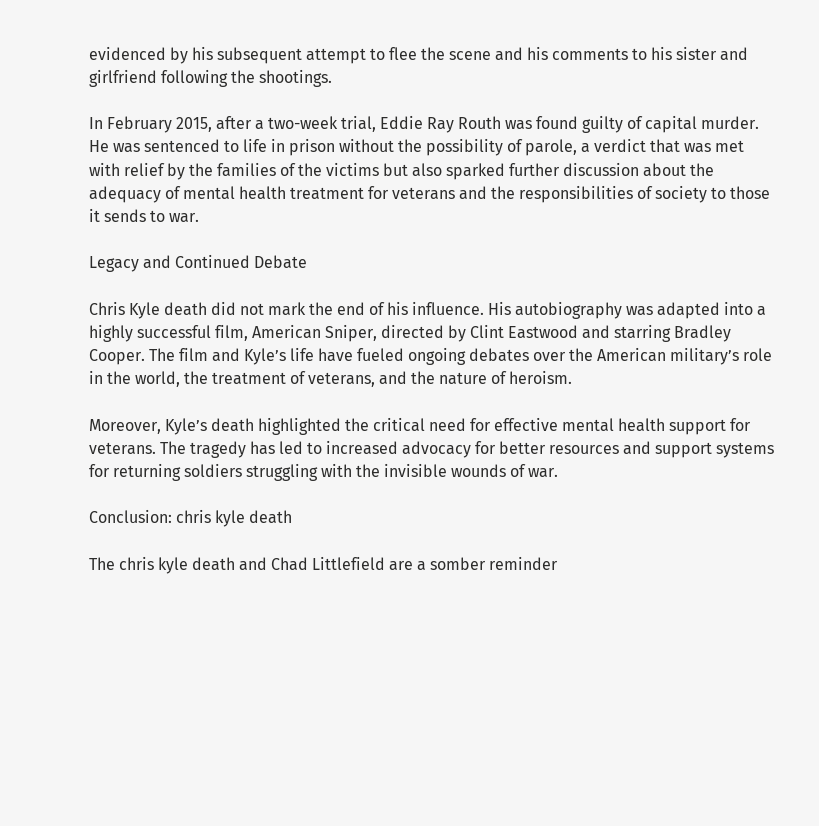evidenced by his subsequent attempt to flee the scene and his comments to his sister and girlfriend following the shootings.

In February 2015, after a two-week trial, Eddie Ray Routh was found guilty of capital murder. He was sentenced to life in prison without the possibility of parole, a verdict that was met with relief by the families of the victims but also sparked further discussion about the adequacy of mental health treatment for veterans and the responsibilities of society to those it sends to war.

Legacy and Continued Debate

Chris Kyle death did not mark the end of his influence. His autobiography was adapted into a highly successful film, American Sniper, directed by Clint Eastwood and starring Bradley Cooper. The film and Kyle’s life have fueled ongoing debates over the American military’s role in the world, the treatment of veterans, and the nature of heroism.

Moreover, Kyle’s death highlighted the critical need for effective mental health support for veterans. The tragedy has led to increased advocacy for better resources and support systems for returning soldiers struggling with the invisible wounds of war.

Conclusion: chris kyle death

The chris kyle death and Chad Littlefield are a somber reminder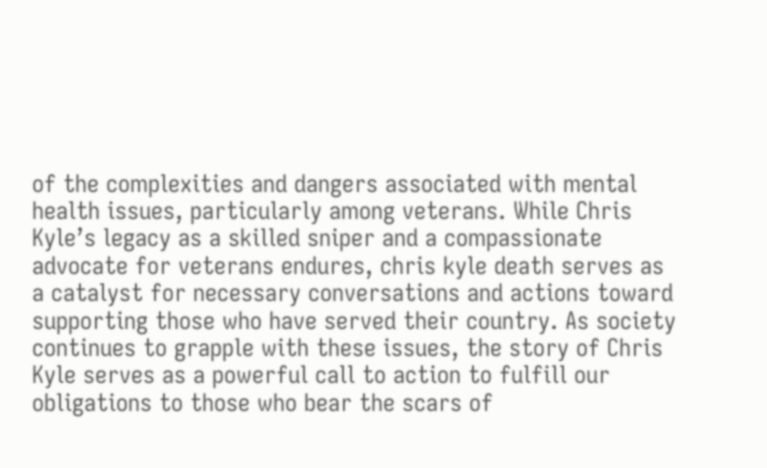of the complexities and dangers associated with mental health issues, particularly among veterans. While Chris Kyle’s legacy as a skilled sniper and a compassionate advocate for veterans endures, chris kyle death serves as a catalyst for necessary conversations and actions toward supporting those who have served their country. As society continues to grapple with these issues, the story of Chris Kyle serves as a powerful call to action to fulfill our obligations to those who bear the scars of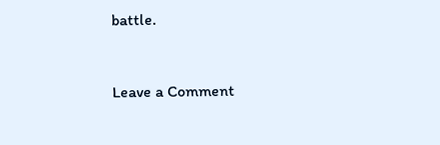battle.


Leave a Comment